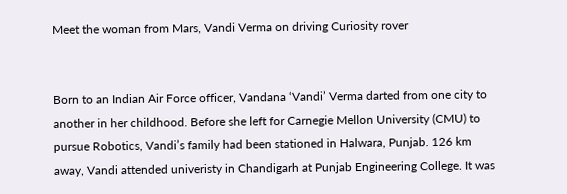Meet the woman from Mars, Vandi Verma on driving Curiosity rover


Born to an Indian Air Force officer, Vandana ‘Vandi’ Verma darted from one city to another in her childhood. Before she left for Carnegie Mellon University (CMU) to pursue Robotics, Vandi’s family had been stationed in Halwara, Punjab. 126 km away, Vandi attended univeristy in Chandigarh at Punjab Engineering College. It was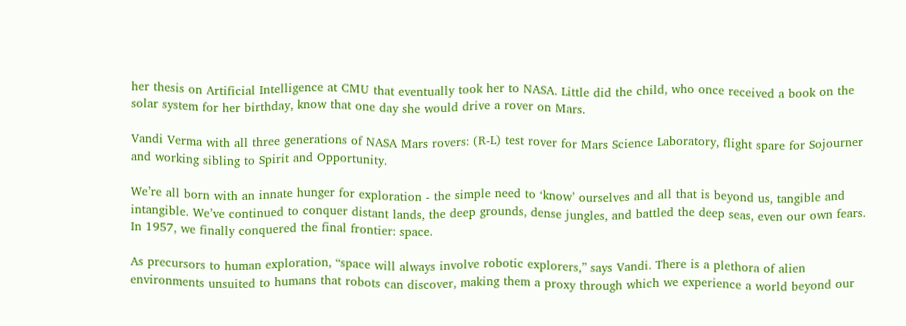her thesis on Artificial Intelligence at CMU that eventually took her to NASA. Little did the child, who once received a book on the solar system for her birthday, know that one day she would drive a rover on Mars.

Vandi Verma with all three generations of NASA Mars rovers: (R-L) test rover for Mars Science Laboratory, flight spare for Sojourner and working sibling to Spirit and Opportunity.

We’re all born with an innate hunger for exploration - the simple need to ‘know’ ourselves and all that is beyond us, tangible and intangible. We’ve continued to conquer distant lands, the deep grounds, dense jungles, and battled the deep seas, even our own fears. In 1957, we finally conquered the final frontier: space.

As precursors to human exploration, “space will always involve robotic explorers,” says Vandi. There is a plethora of alien environments unsuited to humans that robots can discover, making them a proxy through which we experience a world beyond our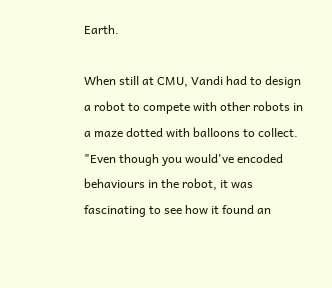Earth.

When still at CMU, Vandi had to design a robot to compete with other robots in a maze dotted with balloons to collect. "Even though you would've encoded behaviours in the robot, it was fascinating to see how it found an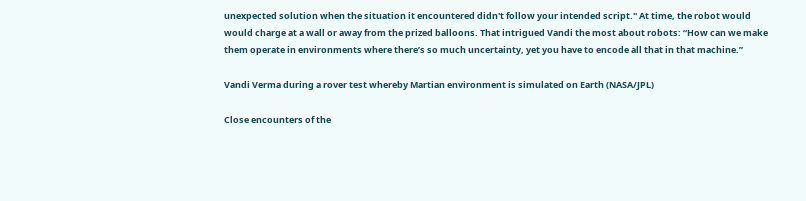unexpected solution when the situation it encountered didn't follow your intended script." At time, the robot would would charge at a wall or away from the prized balloons. That intrigued Vandi the most about robots: “How can we make them operate in environments where there’s so much uncertainty, yet you have to encode all that in that machine.”

Vandi Verma during a rover test whereby Martian environment is simulated on Earth (NASA/JPL)

Close encounters of the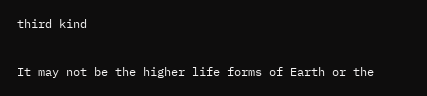third kind

It may not be the higher life forms of Earth or the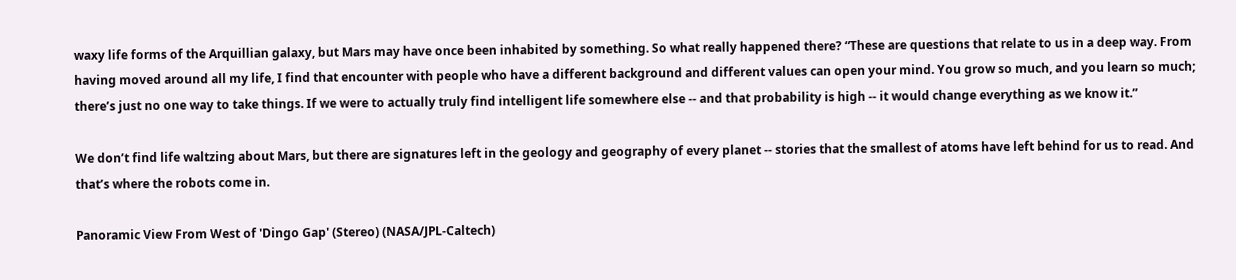waxy life forms of the Arquillian galaxy, but Mars may have once been inhabited by something. So what really happened there? “These are questions that relate to us in a deep way. From having moved around all my life, I find that encounter with people who have a different background and different values can open your mind. You grow so much, and you learn so much; there’s just no one way to take things. If we were to actually truly find intelligent life somewhere else -- and that probability is high -- it would change everything as we know it.”

We don’t find life waltzing about Mars, but there are signatures left in the geology and geography of every planet -- stories that the smallest of atoms have left behind for us to read. And that’s where the robots come in.

Panoramic View From West of 'Dingo Gap' (Stereo) (NASA/JPL-Caltech)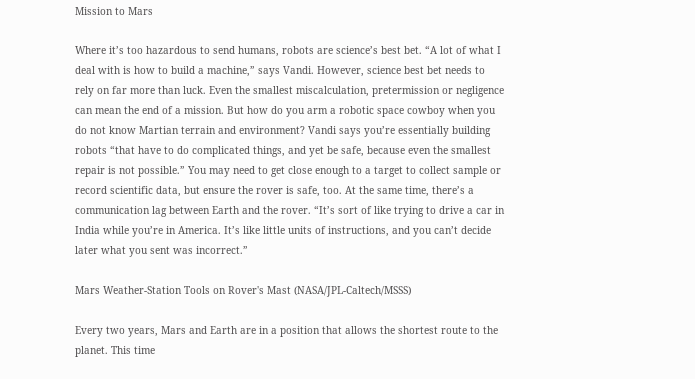Mission to Mars

Where it’s too hazardous to send humans, robots are science’s best bet. “A lot of what I deal with is how to build a machine,” says Vandi. However, science best bet needs to rely on far more than luck. Even the smallest miscalculation, pretermission or negligence can mean the end of a mission. But how do you arm a robotic space cowboy when you do not know Martian terrain and environment? Vandi says you’re essentially building robots “that have to do complicated things, and yet be safe, because even the smallest repair is not possible.” You may need to get close enough to a target to collect sample or record scientific data, but ensure the rover is safe, too. At the same time, there’s a communication lag between Earth and the rover. “It’s sort of like trying to drive a car in India while you’re in America. It’s like little units of instructions, and you can’t decide later what you sent was incorrect.”

Mars Weather-Station Tools on Rover's Mast (NASA/JPL-Caltech/MSSS)

Every two years, Mars and Earth are in a position that allows the shortest route to the planet. This time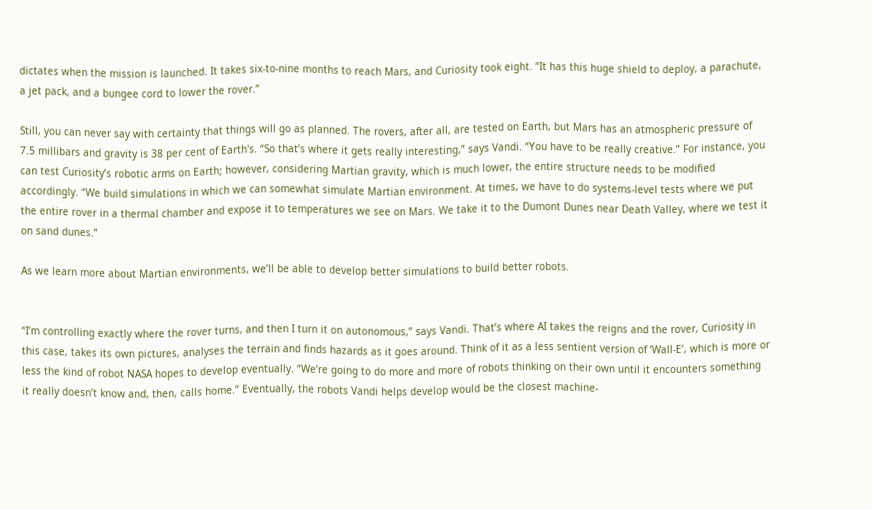dictates when the mission is launched. It takes six-to-nine months to reach Mars, and Curiosity took eight. “It has this huge shield to deploy, a parachute, a jet pack, and a bungee cord to lower the rover.”

Still, you can never say with certainty that things will go as planned. The rovers, after all, are tested on Earth, but Mars has an atmospheric pressure of 7.5 millibars and gravity is 38 per cent of Earth's. “So that’s where it gets really interesting,” says Vandi. “You have to be really creative.” For instance, you can test Curiosity’s robotic arms on Earth; however, considering Martian gravity, which is much lower, the entire structure needs to be modified accordingly. “We build simulations in which we can somewhat simulate Martian environment. At times, we have to do systems-level tests where we put the entire rover in a thermal chamber and expose it to temperatures we see on Mars. We take it to the Dumont Dunes near Death Valley, where we test it on sand dunes.”

As we learn more about Martian environments, we’ll be able to develop better simulations to build better robots.


“I’m controlling exactly where the rover turns, and then I turn it on autonomous,” says Vandi. That’s where AI takes the reigns and the rover, Curiosity in this case, takes its own pictures, analyses the terrain and finds hazards as it goes around. Think of it as a less sentient version of ‘Wall-E’, which is more or less the kind of robot NASA hopes to develop eventually. “We’re going to do more and more of robots thinking on their own until it encounters something it really doesn’t know and, then, calls home.” Eventually, the robots Vandi helps develop would be the closest machine-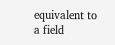equivalent to a field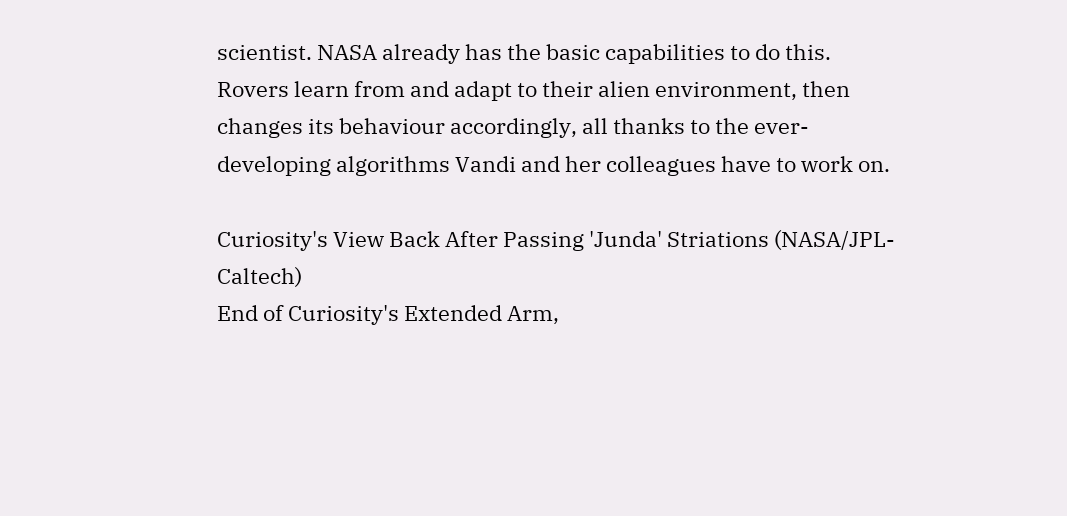scientist. NASA already has the basic capabilities to do this. Rovers learn from and adapt to their alien environment, then changes its behaviour accordingly, all thanks to the ever-developing algorithms Vandi and her colleagues have to work on.

Curiosity's View Back After Passing 'Junda' Striations (NASA/JPL-Caltech)
End of Curiosity's Extended Arm,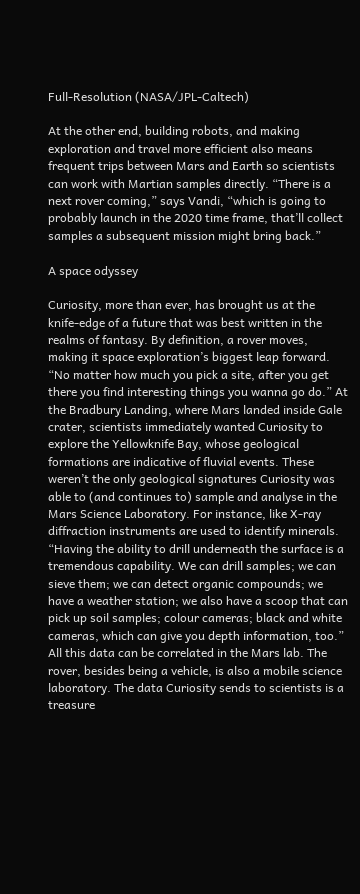Full-Resolution (NASA/JPL-Caltech)

At the other end, building robots, and making exploration and travel more efficient also means frequent trips between Mars and Earth so scientists can work with Martian samples directly. “There is a next rover coming,” says Vandi, “which is going to probably launch in the 2020 time frame, that’ll collect samples a subsequent mission might bring back.”

A space odyssey

Curiosity, more than ever, has brought us at the knife-edge of a future that was best written in the realms of fantasy. By definition, a rover moves, making it space exploration’s biggest leap forward. “No matter how much you pick a site, after you get there you find interesting things you wanna go do.” At the Bradbury Landing, where Mars landed inside Gale crater, scientists immediately wanted Curiosity to explore the Yellowknife Bay, whose geological formations are indicative of fluvial events. These weren’t the only geological signatures Curiosity was able to (and continues to) sample and analyse in the Mars Science Laboratory. For instance, like X-ray diffraction instruments are used to identify minerals. “Having the ability to drill underneath the surface is a tremendous capability. We can drill samples; we can sieve them; we can detect organic compounds; we have a weather station; we also have a scoop that can pick up soil samples; colour cameras; black and white cameras, which can give you depth information, too.” All this data can be correlated in the Mars lab. The rover, besides being a vehicle, is also a mobile science laboratory. The data Curiosity sends to scientists is a treasure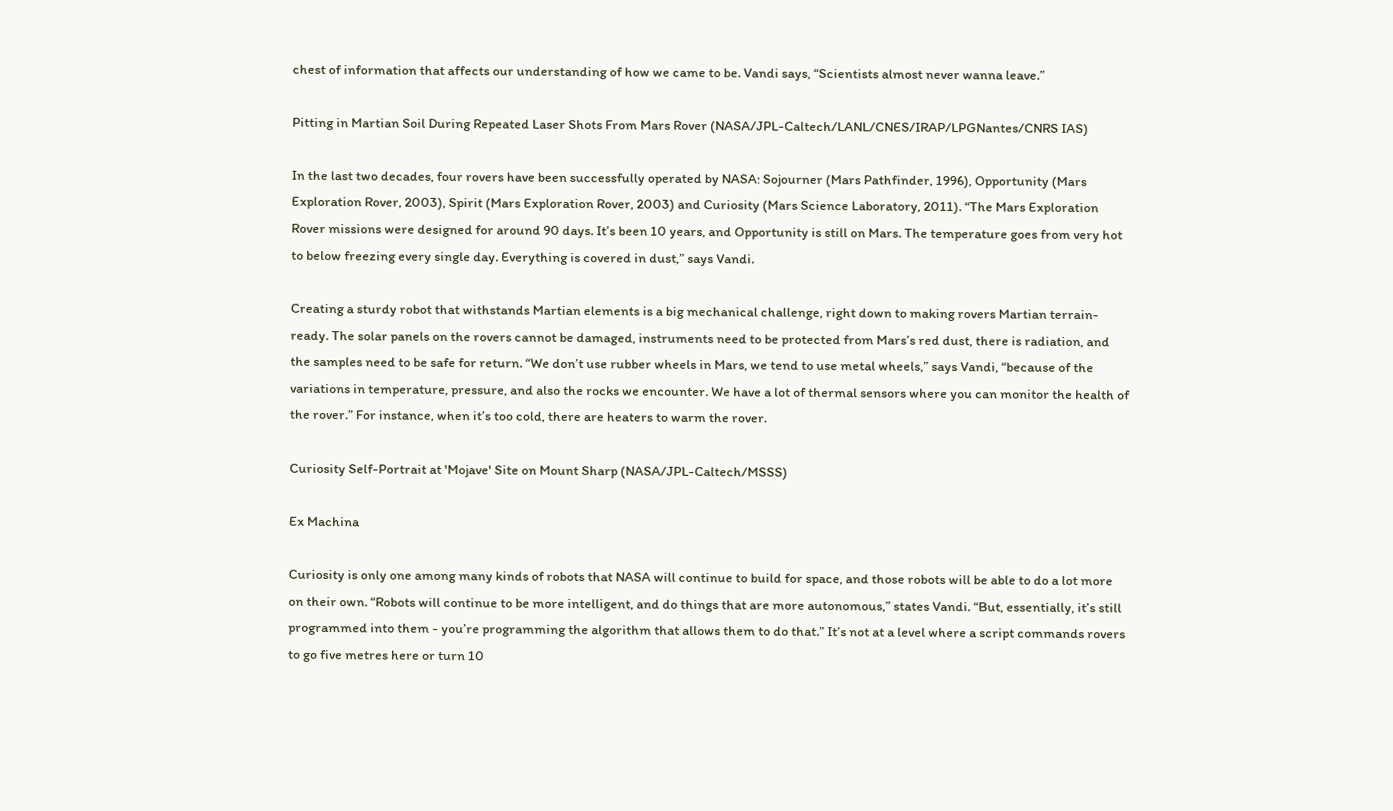chest of information that affects our understanding of how we came to be. Vandi says, “Scientists almost never wanna leave.”

Pitting in Martian Soil During Repeated Laser Shots From Mars Rover (NASA/JPL-Caltech/LANL/CNES/IRAP/LPGNantes/CNRS IAS)

In the last two decades, four rovers have been successfully operated by NASA: Sojourner (Mars Pathfinder, 1996), Opportunity (Mars Exploration Rover, 2003), Spirit (Mars Exploration Rover, 2003) and Curiosity (Mars Science Laboratory, 2011). “The Mars Exploration Rover missions were designed for around 90 days. It’s been 10 years, and Opportunity is still on Mars. The temperature goes from very hot to below freezing every single day. Everything is covered in dust,” says Vandi.

Creating a sturdy robot that withstands Martian elements is a big mechanical challenge, right down to making rovers Martian terrain-ready. The solar panels on the rovers cannot be damaged, instruments need to be protected from Mars’s red dust, there is radiation, and the samples need to be safe for return. “We don’t use rubber wheels in Mars, we tend to use metal wheels,” says Vandi, “because of the variations in temperature, pressure, and also the rocks we encounter. We have a lot of thermal sensors where you can monitor the health of the rover.” For instance, when it’s too cold, there are heaters to warm the rover.

Curiosity Self-Portrait at 'Mojave' Site on Mount Sharp (NASA/JPL-Caltech/MSSS)

Ex Machina

Curiosity is only one among many kinds of robots that NASA will continue to build for space, and those robots will be able to do a lot more on their own. “Robots will continue to be more intelligent, and do things that are more autonomous,” states Vandi. “But, essentially, it’s still programmed into them - you’re programming the algorithm that allows them to do that.” It’s not at a level where a script commands rovers to go five metres here or turn 10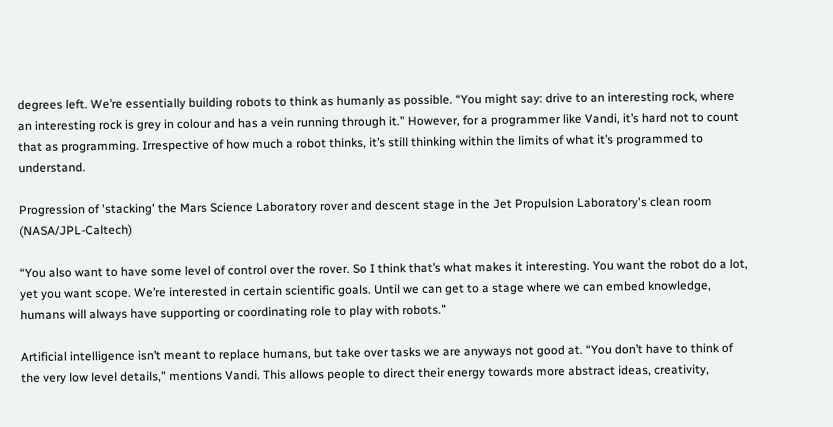degrees left. We’re essentially building robots to think as humanly as possible. “You might say: drive to an interesting rock, where an interesting rock is grey in colour and has a vein running through it.” However, for a programmer like Vandi, it’s hard not to count that as programming. Irrespective of how much a robot thinks, it’s still thinking within the limits of what it’s programmed to understand.

Progression of 'stacking' the Mars Science Laboratory rover and descent stage in the Jet Propulsion Laboratory's clean room (NASA/JPL-Caltech)

“You also want to have some level of control over the rover. So I think that’s what makes it interesting. You want the robot do a lot, yet you want scope. We’re interested in certain scientific goals. Until we can get to a stage where we can embed knowledge, humans will always have supporting or coordinating role to play with robots.”

Artificial intelligence isn’t meant to replace humans, but take over tasks we are anyways not good at. “You don’t have to think of the very low level details,” mentions Vandi. This allows people to direct their energy towards more abstract ideas, creativity,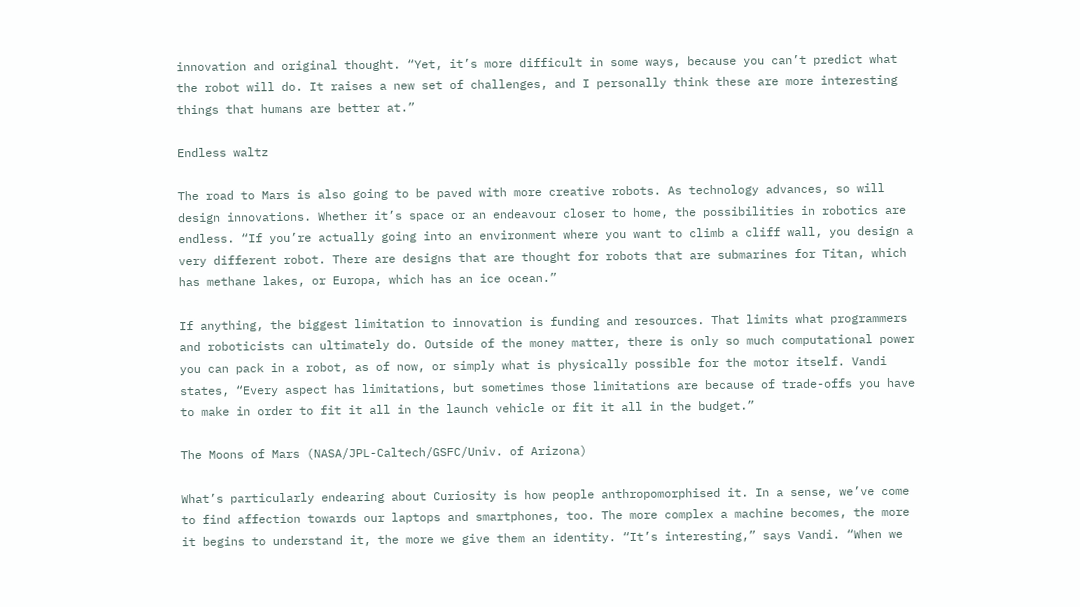innovation and original thought. “Yet, it’s more difficult in some ways, because you can’t predict what the robot will do. It raises a new set of challenges, and I personally think these are more interesting things that humans are better at.”

Endless waltz

The road to Mars is also going to be paved with more creative robots. As technology advances, so will design innovations. Whether it’s space or an endeavour closer to home, the possibilities in robotics are endless. “If you’re actually going into an environment where you want to climb a cliff wall, you design a very different robot. There are designs that are thought for robots that are submarines for Titan, which has methane lakes, or Europa, which has an ice ocean.”

If anything, the biggest limitation to innovation is funding and resources. That limits what programmers and roboticists can ultimately do. Outside of the money matter, there is only so much computational power you can pack in a robot, as of now, or simply what is physically possible for the motor itself. Vandi states, “Every aspect has limitations, but sometimes those limitations are because of trade-offs you have to make in order to fit it all in the launch vehicle or fit it all in the budget.”

The Moons of Mars (NASA/JPL-Caltech/GSFC/Univ. of Arizona)

What’s particularly endearing about Curiosity is how people anthropomorphised it. In a sense, we’ve come to find affection towards our laptops and smartphones, too. The more complex a machine becomes, the more it begins to understand it, the more we give them an identity. “It’s interesting,” says Vandi. “When we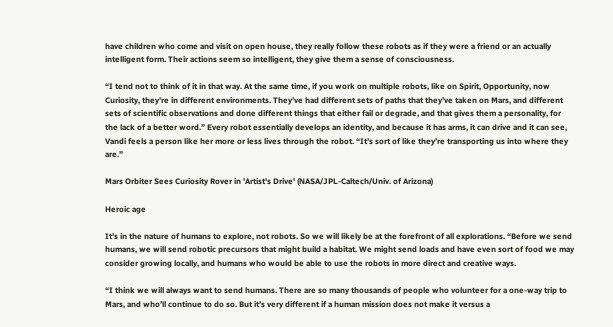have children who come and visit on open house, they really follow these robots as if they were a friend or an actually intelligent form. Their actions seem so intelligent, they give them a sense of consciousness.

“I tend not to think of it in that way. At the same time, if you work on multiple robots, like on Spirit, Opportunity, now Curiosity, they’re in different environments. They’ve had different sets of paths that they’ve taken on Mars, and different sets of scientific observations and done different things that either fail or degrade, and that gives them a personality, for the lack of a better word.” Every robot essentially develops an identity, and because it has arms, it can drive and it can see, Vandi feels a person like her more or less lives through the robot. “It’s sort of like they’re transporting us into where they are.”

Mars Orbiter Sees Curiosity Rover in 'Artist's Drive' (NASA/JPL-Caltech/Univ. of Arizona)

Heroic age

It’s in the nature of humans to explore, not robots. So we will likely be at the forefront of all explorations. “Before we send humans, we will send robotic precursors that might build a habitat. We might send loads and have even sort of food we may consider growing locally, and humans who would be able to use the robots in more direct and creative ways.

“I think we will always want to send humans. There are so many thousands of people who volunteer for a one-way trip to Mars, and who’ll continue to do so. But it’s very different if a human mission does not make it versus a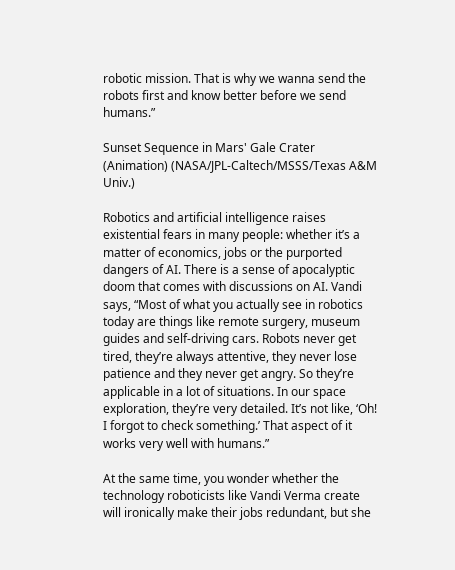robotic mission. That is why we wanna send the robots first and know better before we send humans.”

Sunset Sequence in Mars' Gale Crater (Animation) (NASA/JPL-Caltech/MSSS/Texas A&M Univ.)

Robotics and artificial intelligence raises existential fears in many people: whether it’s a matter of economics, jobs or the purported dangers of AI. There is a sense of apocalyptic doom that comes with discussions on AI. Vandi says, “Most of what you actually see in robotics today are things like remote surgery, museum guides and self-driving cars. Robots never get tired, they’re always attentive, they never lose patience and they never get angry. So they’re applicable in a lot of situations. In our space exploration, they’re very detailed. It’s not like, ‘Oh! I forgot to check something.’ That aspect of it works very well with humans.”

At the same time, you wonder whether the technology roboticists like Vandi Verma create will ironically make their jobs redundant, but she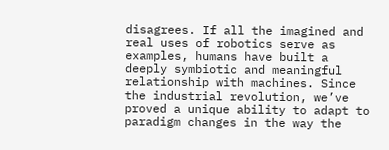disagrees. If all the imagined and real uses of robotics serve as examples, humans have built a deeply symbiotic and meaningful relationship with machines. Since the industrial revolution, we’ve proved a unique ability to adapt to paradigm changes in the way the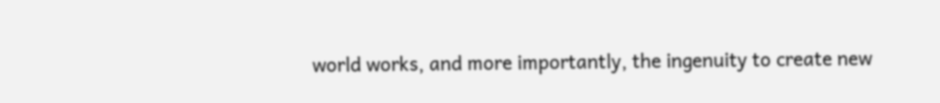world works, and more importantly, the ingenuity to create new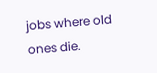jobs where old ones die.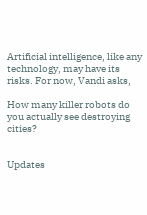Artificial intelligence, like any technology, may have its risks. For now, Vandi asks,

How many killer robots do you actually see destroying cities?


Updates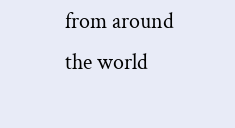from around the world